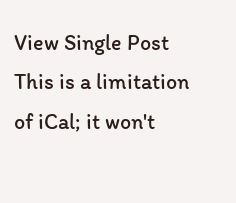View Single Post
This is a limitation of iCal; it won't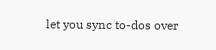let you sync to-dos over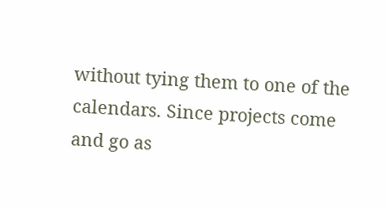without tying them to one of the calendars. Since projects come and go as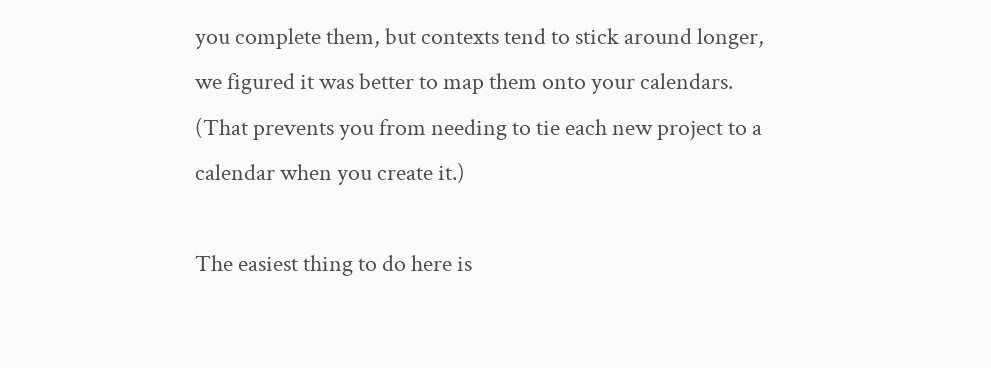you complete them, but contexts tend to stick around longer, we figured it was better to map them onto your calendars. (That prevents you from needing to tie each new project to a calendar when you create it.)

The easiest thing to do here is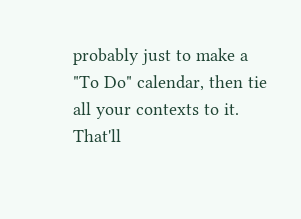probably just to make a "To Do" calendar, then tie all your contexts to it. That'll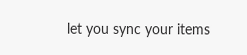let you sync your items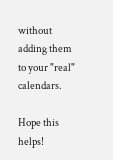without adding them to your "real" calendars.

Hope this helps!